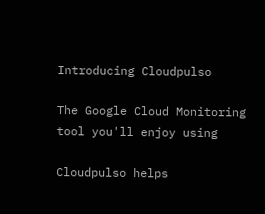Introducing Cloudpulso

The Google Cloud Monitoring tool you'll enjoy using

Cloudpulso helps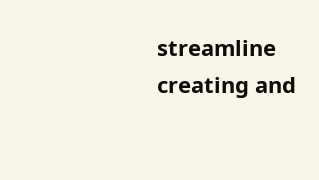streamline creating and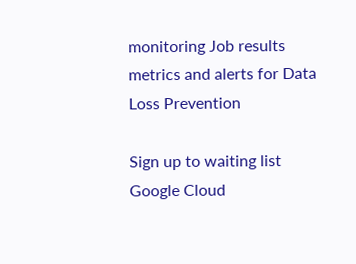monitoring Job results metrics and alerts for Data Loss Prevention

Sign up to waiting list
Google Cloud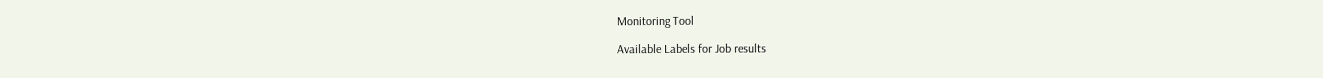Monitoring Tool

Available Labels for Job results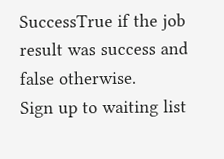SuccessTrue if the job result was success and false otherwise.
Sign up to waiting list